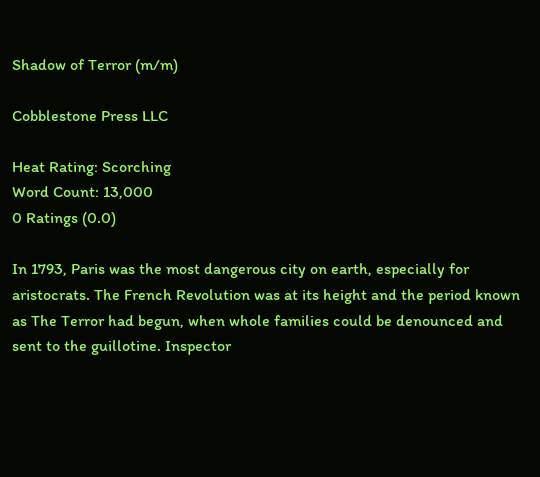Shadow of Terror (m/m)

Cobblestone Press LLC

Heat Rating: Scorching
Word Count: 13,000
0 Ratings (0.0)

In 1793, Paris was the most dangerous city on earth, especially for aristocrats. The French Revolution was at its height and the period known as The Terror had begun, when whole families could be denounced and sent to the guillotine. Inspector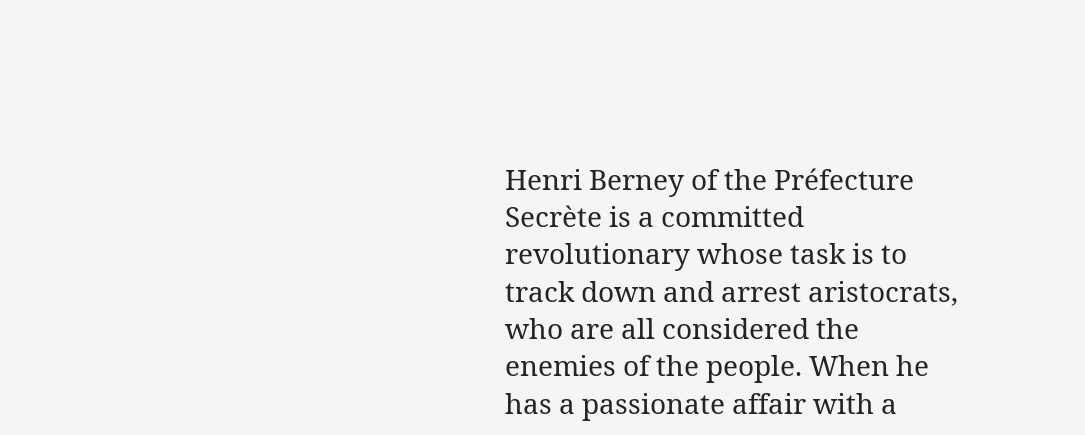Henri Berney of the Préfecture Secrète is a committed revolutionary whose task is to track down and arrest aristocrats, who are all considered the enemies of the people. When he has a passionate affair with a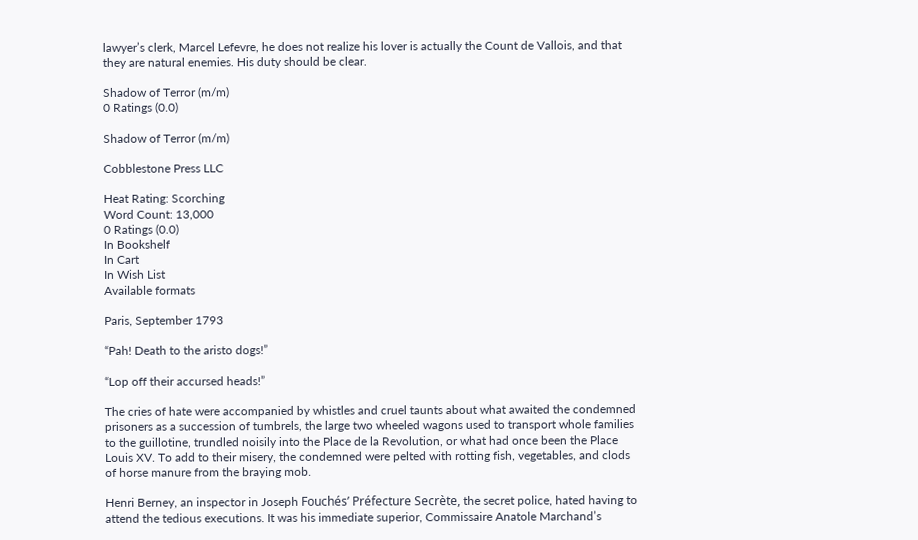lawyer’s clerk, Marcel Lefevre, he does not realize his lover is actually the Count de Vallois, and that they are natural enemies. His duty should be clear.

Shadow of Terror (m/m)
0 Ratings (0.0)

Shadow of Terror (m/m)

Cobblestone Press LLC

Heat Rating: Scorching
Word Count: 13,000
0 Ratings (0.0)
In Bookshelf
In Cart
In Wish List
Available formats

Paris, September 1793

“Pah! Death to the aristo dogs!”

“Lop off their accursed heads!”

The cries of hate were accompanied by whistles and cruel taunts about what awaited the condemned prisoners as a succession of tumbrels, the large two wheeled wagons used to transport whole families to the guillotine, trundled noisily into the Place de la Revolution, or what had once been the Place Louis XV. To add to their misery, the condemned were pelted with rotting fish, vegetables, and clods of horse manure from the braying mob.

Henri Berney, an inspector in Joseph Fouchés’ Préfecture Secrète, the secret police, hated having to attend the tedious executions. It was his immediate superior, Commissaire Anatole Marchand’s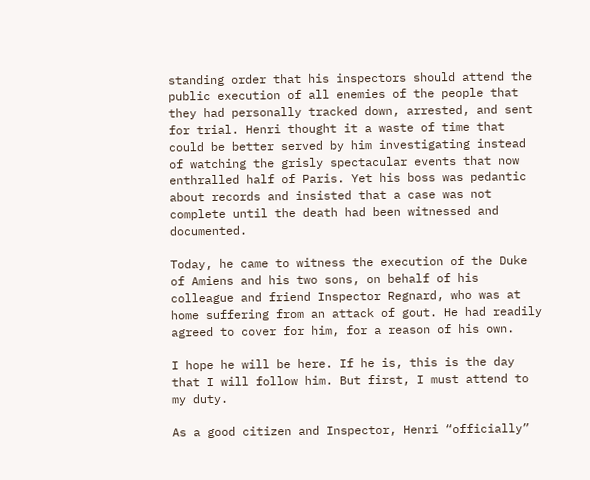standing order that his inspectors should attend the public execution of all enemies of the people that they had personally tracked down, arrested, and sent for trial. Henri thought it a waste of time that could be better served by him investigating instead of watching the grisly spectacular events that now enthralled half of Paris. Yet his boss was pedantic about records and insisted that a case was not complete until the death had been witnessed and documented.

Today, he came to witness the execution of the Duke of Amiens and his two sons, on behalf of his colleague and friend Inspector Regnard, who was at home suffering from an attack of gout. He had readily agreed to cover for him, for a reason of his own.

I hope he will be here. If he is, this is the day that I will follow him. But first, I must attend to my duty.

As a good citizen and Inspector, Henri “officially”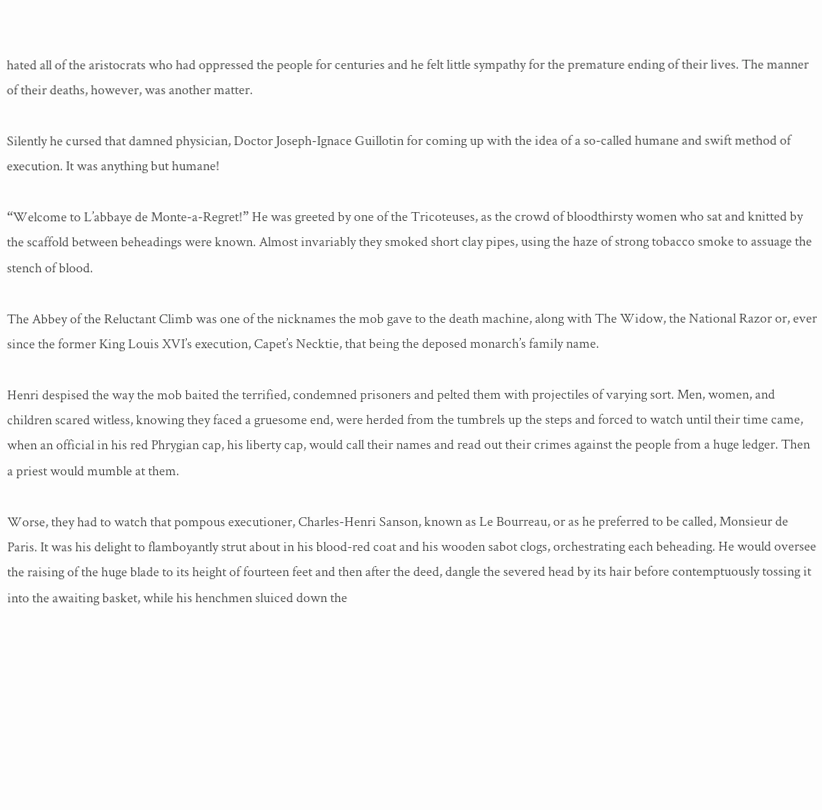hated all of the aristocrats who had oppressed the people for centuries and he felt little sympathy for the premature ending of their lives. The manner of their deaths, however, was another matter.

Silently he cursed that damned physician, Doctor Joseph-Ignace Guillotin for coming up with the idea of a so-called humane and swift method of execution. It was anything but humane!

“Welcome to L’abbaye de Monte-a-Regret!” He was greeted by one of the Tricoteuses, as the crowd of bloodthirsty women who sat and knitted by the scaffold between beheadings were known. Almost invariably they smoked short clay pipes, using the haze of strong tobacco smoke to assuage the stench of blood.

The Abbey of the Reluctant Climb was one of the nicknames the mob gave to the death machine, along with The Widow, the National Razor or, ever since the former King Louis XVI’s execution, Capet’s Necktie, that being the deposed monarch’s family name.

Henri despised the way the mob baited the terrified, condemned prisoners and pelted them with projectiles of varying sort. Men, women, and children scared witless, knowing they faced a gruesome end, were herded from the tumbrels up the steps and forced to watch until their time came, when an official in his red Phrygian cap, his liberty cap, would call their names and read out their crimes against the people from a huge ledger. Then a priest would mumble at them.

Worse, they had to watch that pompous executioner, Charles-Henri Sanson, known as Le Bourreau, or as he preferred to be called, Monsieur de Paris. It was his delight to flamboyantly strut about in his blood-red coat and his wooden sabot clogs, orchestrating each beheading. He would oversee the raising of the huge blade to its height of fourteen feet and then after the deed, dangle the severed head by its hair before contemptuously tossing it into the awaiting basket, while his henchmen sluiced down the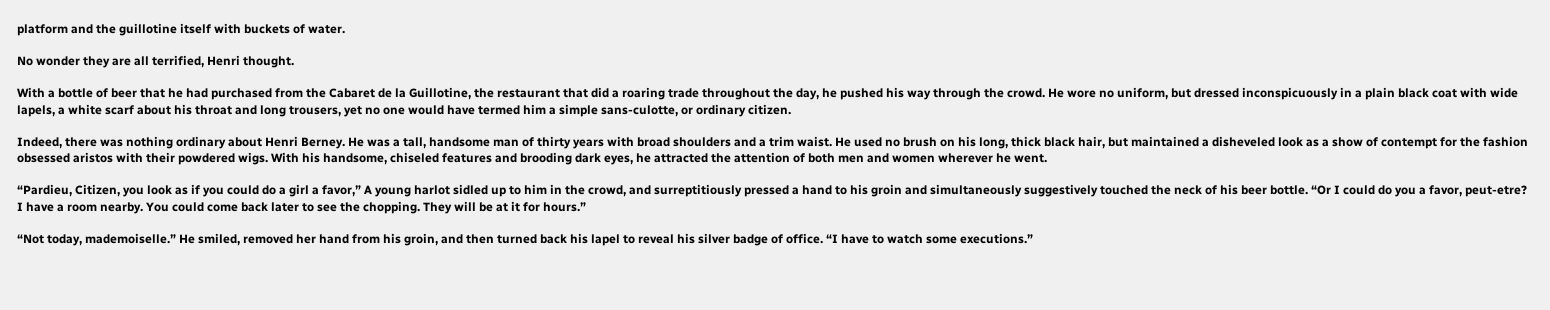platform and the guillotine itself with buckets of water.

No wonder they are all terrified, Henri thought.

With a bottle of beer that he had purchased from the Cabaret de la Guillotine, the restaurant that did a roaring trade throughout the day, he pushed his way through the crowd. He wore no uniform, but dressed inconspicuously in a plain black coat with wide lapels, a white scarf about his throat and long trousers, yet no one would have termed him a simple sans-culotte, or ordinary citizen.

Indeed, there was nothing ordinary about Henri Berney. He was a tall, handsome man of thirty years with broad shoulders and a trim waist. He used no brush on his long, thick black hair, but maintained a disheveled look as a show of contempt for the fashion obsessed aristos with their powdered wigs. With his handsome, chiseled features and brooding dark eyes, he attracted the attention of both men and women wherever he went.

“Pardieu, Citizen, you look as if you could do a girl a favor,” A young harlot sidled up to him in the crowd, and surreptitiously pressed a hand to his groin and simultaneously suggestively touched the neck of his beer bottle. “Or I could do you a favor, peut-etre? I have a room nearby. You could come back later to see the chopping. They will be at it for hours.”

“Not today, mademoiselle.” He smiled, removed her hand from his groin, and then turned back his lapel to reveal his silver badge of office. “I have to watch some executions.”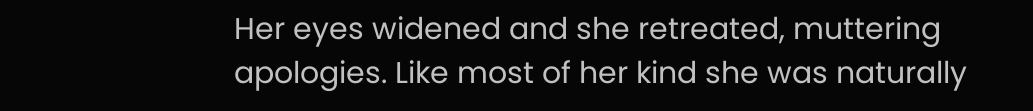Her eyes widened and she retreated, muttering apologies. Like most of her kind she was naturally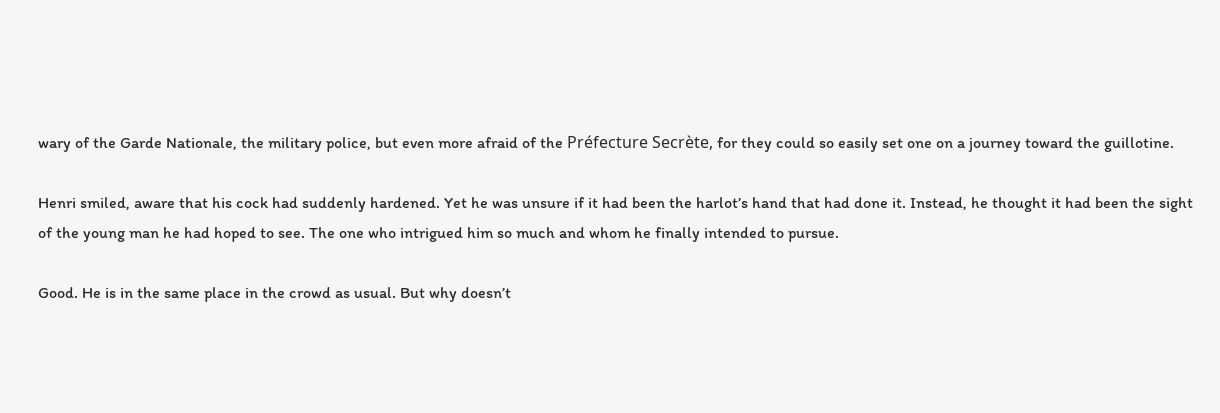wary of the Garde Nationale, the military police, but even more afraid of the Préfecture Secrète, for they could so easily set one on a journey toward the guillotine.

Henri smiled, aware that his cock had suddenly hardened. Yet he was unsure if it had been the harlot’s hand that had done it. Instead, he thought it had been the sight of the young man he had hoped to see. The one who intrigued him so much and whom he finally intended to pursue.

Good. He is in the same place in the crowd as usual. But why doesn’t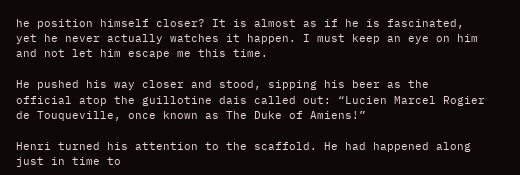he position himself closer? It is almost as if he is fascinated, yet he never actually watches it happen. I must keep an eye on him and not let him escape me this time.

He pushed his way closer and stood, sipping his beer as the official atop the guillotine dais called out: “Lucien Marcel Rogier de Touqueville, once known as The Duke of Amiens!”

Henri turned his attention to the scaffold. He had happened along just in time to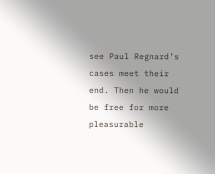see Paul Regnard’s cases meet their end. Then he would be free for more pleasurable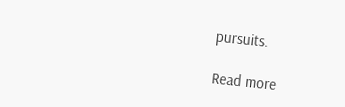pursuits.

Read more